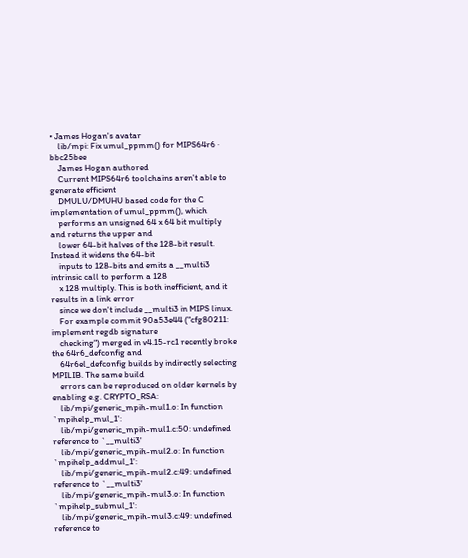• James Hogan's avatar
    lib/mpi: Fix umul_ppmm() for MIPS64r6 · bbc25bee
    James Hogan authored
    Current MIPS64r6 toolchains aren't able to generate efficient
    DMULU/DMUHU based code for the C implementation of umul_ppmm(), which
    performs an unsigned 64 x 64 bit multiply and returns the upper and
    lower 64-bit halves of the 128-bit result. Instead it widens the 64-bit
    inputs to 128-bits and emits a __multi3 intrinsic call to perform a 128
    x 128 multiply. This is both inefficient, and it results in a link error
    since we don't include __multi3 in MIPS linux.
    For example commit 90a53e44 ("cfg80211: implement regdb signature
    checking") merged in v4.15-rc1 recently broke the 64r6_defconfig and
    64r6el_defconfig builds by indirectly selecting MPILIB. The same build
    errors can be reproduced on older kernels by enabling e.g. CRYPTO_RSA:
    lib/mpi/generic_mpih-mul1.o: In function `mpihelp_mul_1':
    lib/mpi/generic_mpih-mul1.c:50: undefined reference to `__multi3'
    lib/mpi/generic_mpih-mul2.o: In function `mpihelp_addmul_1':
    lib/mpi/generic_mpih-mul2.c:49: undefined reference to `__multi3'
    lib/mpi/generic_mpih-mul3.o: In function `mpihelp_submul_1':
    lib/mpi/generic_mpih-mul3.c:49: undefined reference to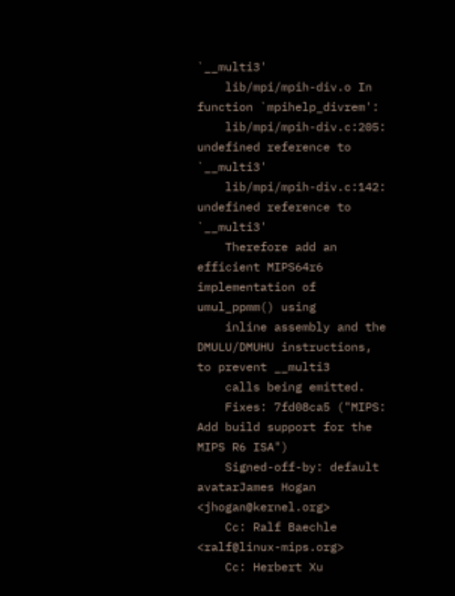`__multi3'
    lib/mpi/mpih-div.o In function `mpihelp_divrem':
    lib/mpi/mpih-div.c:205: undefined reference to `__multi3'
    lib/mpi/mpih-div.c:142: undefined reference to `__multi3'
    Therefore add an efficient MIPS64r6 implementation of umul_ppmm() using
    inline assembly and the DMULU/DMUHU instructions, to prevent __multi3
    calls being emitted.
    Fixes: 7fd08ca5 ("MIPS: Add build support for the MIPS R6 ISA")
    Signed-off-by: default avatarJames Hogan <jhogan@kernel.org>
    Cc: Ralf Baechle <ralf@linux-mips.org>
    Cc: Herbert Xu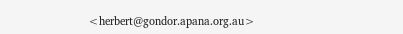<herbert@gondor.apana.org.au>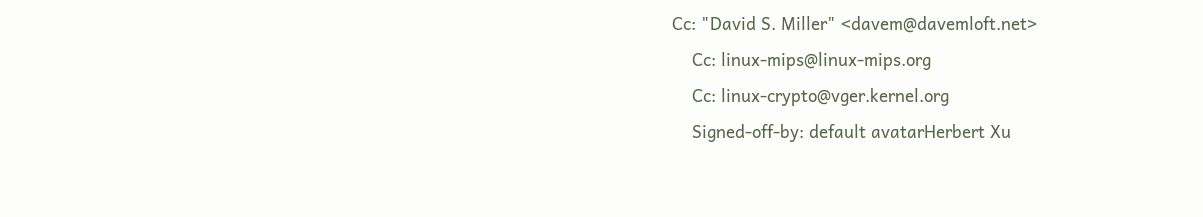Cc: "David S. Miller" <davem@davemloft.net>
    Cc: linux-mips@linux-mips.org
    Cc: linux-crypto@vger.kernel.org
    Signed-off-by: default avatarHerbert Xu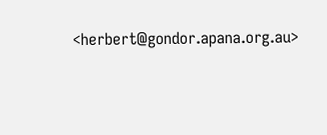<herbert@gondor.apana.org.au>